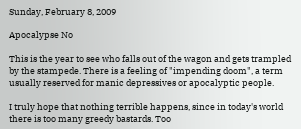Sunday, February 8, 2009

Apocalypse No

This is the year to see who falls out of the wagon and gets trampled by the stampede. There is a feeling of "impending doom", a term usually reserved for manic depressives or apocalyptic people.

I truly hope that nothing terrible happens, since in today's world there is too many greedy bastards. Too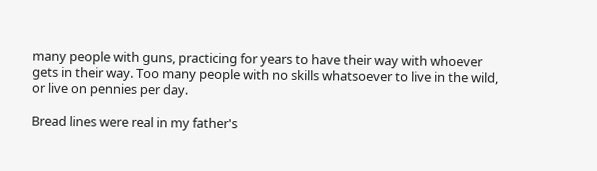many people with guns, practicing for years to have their way with whoever gets in their way. Too many people with no skills whatsoever to live in the wild, or live on pennies per day.

Bread lines were real in my father's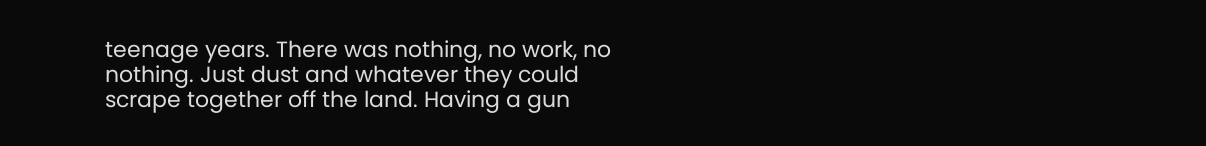teenage years. There was nothing, no work, no nothing. Just dust and whatever they could scrape together off the land. Having a gun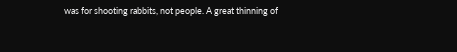was for shooting rabbits, not people. A great thinning of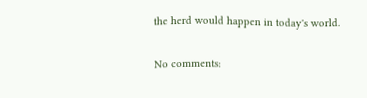the herd would happen in today's world.

No comments: